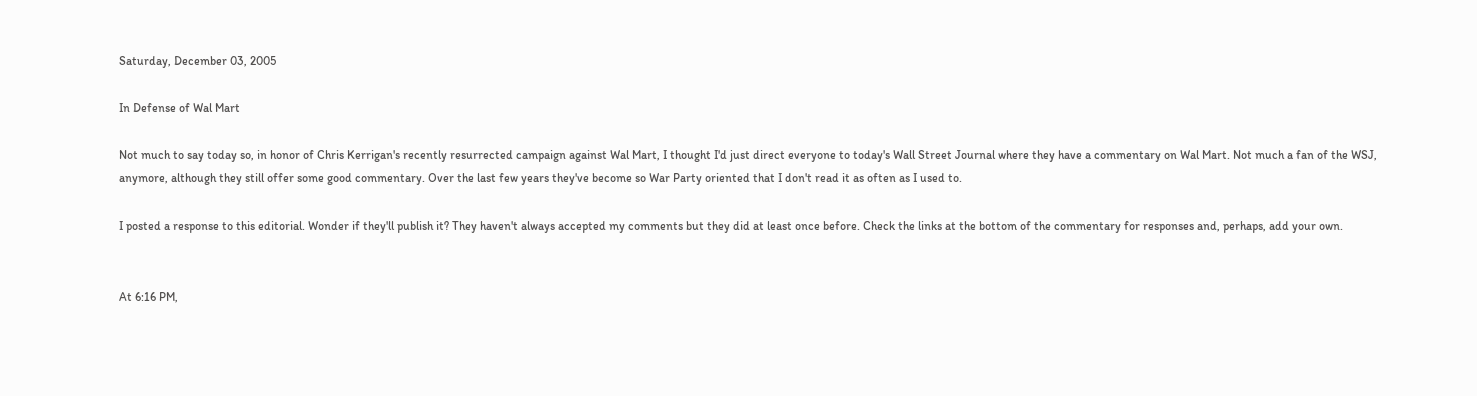Saturday, December 03, 2005

In Defense of Wal Mart

Not much to say today so, in honor of Chris Kerrigan's recently resurrected campaign against Wal Mart, I thought I'd just direct everyone to today's Wall Street Journal where they have a commentary on Wal Mart. Not much a fan of the WSJ, anymore, although they still offer some good commentary. Over the last few years they've become so War Party oriented that I don't read it as often as I used to.

I posted a response to this editorial. Wonder if they'll publish it? They haven't always accepted my comments but they did at least once before. Check the links at the bottom of the commentary for responses and, perhaps, add your own.


At 6:16 PM,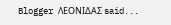Blogger ΛΕΟΝΙΔΑΣ said...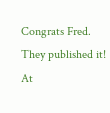Congrats Fred. They published it! At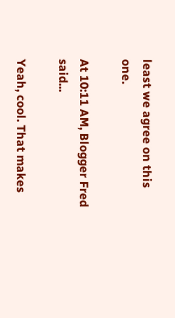least we agree on this one.

At 10:11 AM, Blogger Fred said...

Yeah, cool. That makes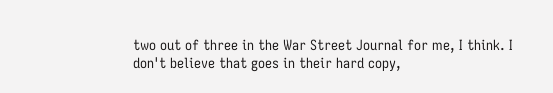two out of three in the War Street Journal for me, I think. I don't believe that goes in their hard copy,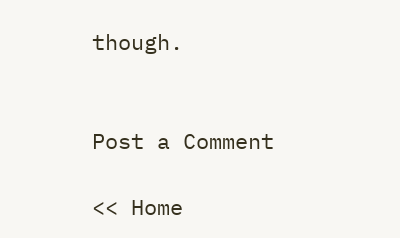though.


Post a Comment

<< Home